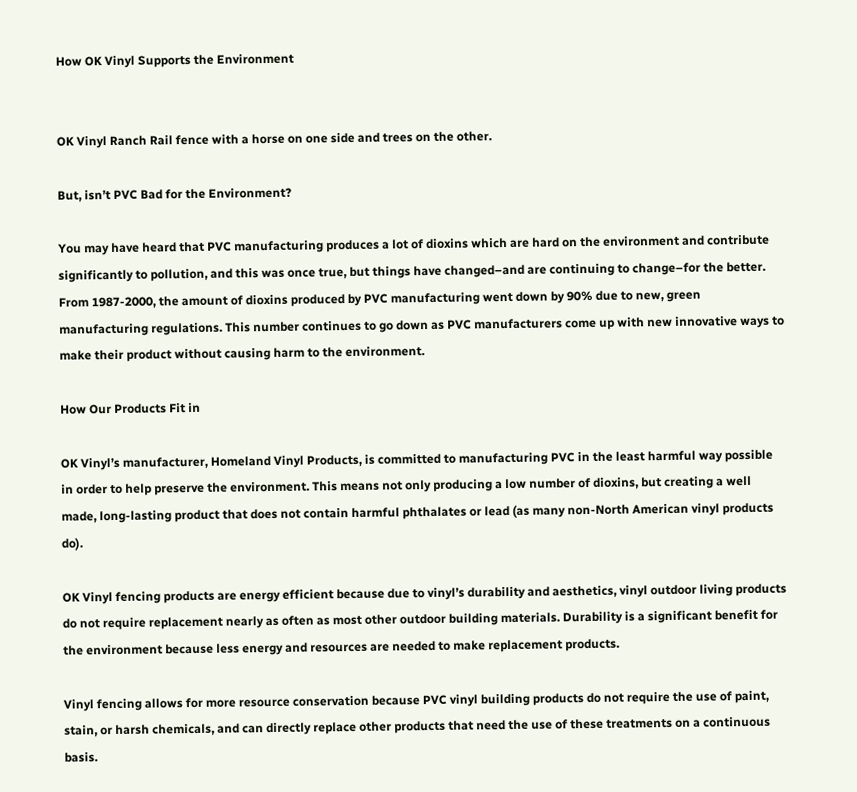How OK Vinyl Supports the Environment


OK Vinyl Ranch Rail fence with a horse on one side and trees on the other.

But, isn’t PVC Bad for the Environment?

You may have heard that PVC manufacturing produces a lot of dioxins which are hard on the environment and contribute significantly to pollution, and this was once true, but things have changed–and are continuing to change–for the better. From 1987-2000, the amount of dioxins produced by PVC manufacturing went down by 90% due to new, green manufacturing regulations. This number continues to go down as PVC manufacturers come up with new innovative ways to make their product without causing harm to the environment.

How Our Products Fit in

OK Vinyl’s manufacturer, Homeland Vinyl Products, is committed to manufacturing PVC in the least harmful way possible in order to help preserve the environment. This means not only producing a low number of dioxins, but creating a well made, long-lasting product that does not contain harmful phthalates or lead (as many non-North American vinyl products do).

OK Vinyl fencing products are energy efficient because due to vinyl’s durability and aesthetics, vinyl outdoor living products do not require replacement nearly as often as most other outdoor building materials. Durability is a significant benefit for the environment because less energy and resources are needed to make replacement products.

Vinyl fencing allows for more resource conservation because PVC vinyl building products do not require the use of paint, stain, or harsh chemicals, and can directly replace other products that need the use of these treatments on a continuous basis.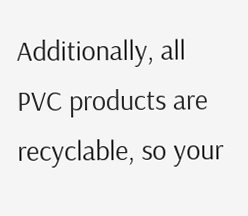Additionally, all PVC products are recyclable, so your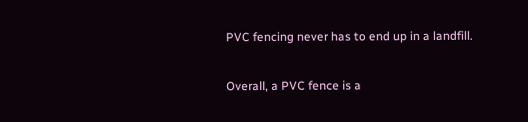PVC fencing never has to end up in a landfill.

Overall, a PVC fence is a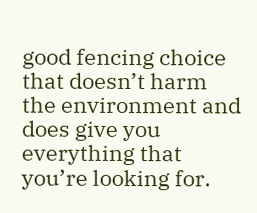good fencing choice that doesn’t harm the environment and does give you everything that you’re looking for.